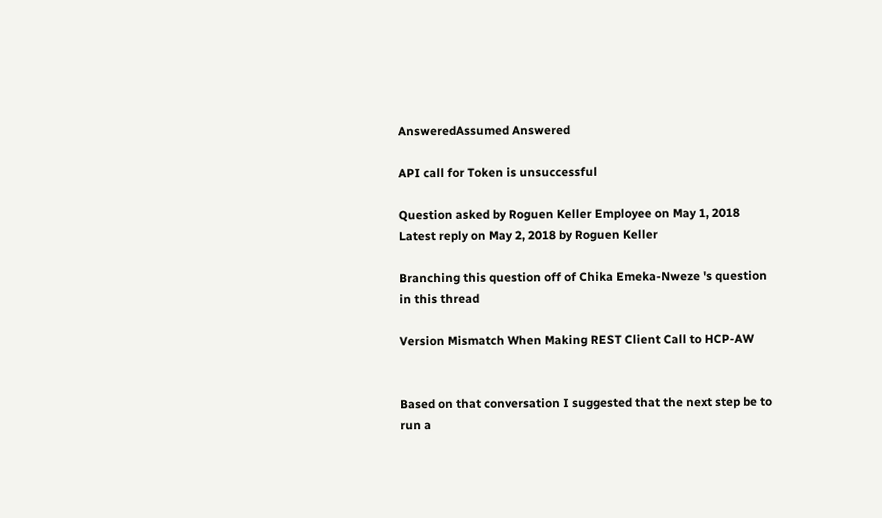AnsweredAssumed Answered

API call for Token is unsuccessful

Question asked by Roguen Keller Employee on May 1, 2018
Latest reply on May 2, 2018 by Roguen Keller

Branching this question off of Chika Emeka-Nweze 's question in this thread

Version Mismatch When Making REST Client Call to HCP-AW


Based on that conversation I suggested that the next step be to run a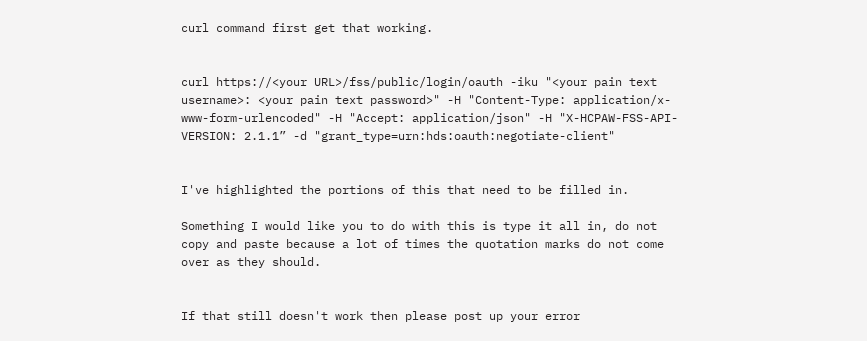curl command first get that working.


curl https://<your URL>/fss/public/login/oauth -iku "<your pain text username>: <your pain text password>" -H "Content-Type: application/x-www-form-urlencoded" -H "Accept: application/json" -H "X-HCPAW-FSS-API-VERSION: 2.1.1” -d "grant_type=urn:hds:oauth:negotiate-client"


I've highlighted the portions of this that need to be filled in.

Something I would like you to do with this is type it all in, do not copy and paste because a lot of times the quotation marks do not come over as they should.


If that still doesn't work then please post up your error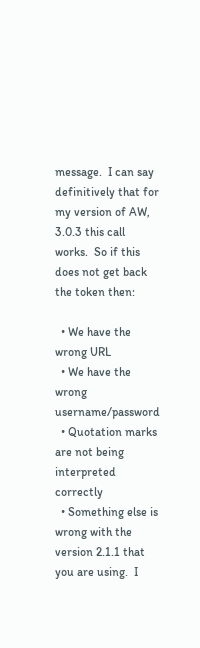message.  I can say definitively that for my version of AW, 3.0.3 this call works.  So if this does not get back the token then:

  • We have the wrong URL
  • We have the wrong username/password
  • Quotation marks are not being interpreted correctly
  • Something else is wrong with the version 2.1.1 that you are using.  I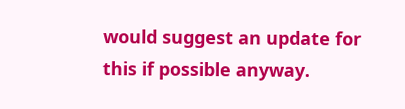would suggest an update for this if possible anyway.